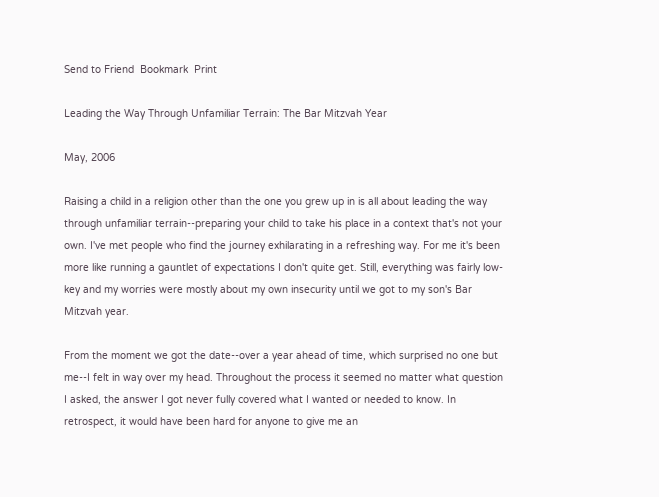Send to Friend  Bookmark  Print

Leading the Way Through Unfamiliar Terrain: The Bar Mitzvah Year

May, 2006

Raising a child in a religion other than the one you grew up in is all about leading the way through unfamiliar terrain--preparing your child to take his place in a context that's not your own. I've met people who find the journey exhilarating in a refreshing way. For me it's been more like running a gauntlet of expectations I don't quite get. Still, everything was fairly low-key and my worries were mostly about my own insecurity until we got to my son's Bar Mitzvah year.

From the moment we got the date--over a year ahead of time, which surprised no one but me--I felt in way over my head. Throughout the process it seemed no matter what question I asked, the answer I got never fully covered what I wanted or needed to know. In retrospect, it would have been hard for anyone to give me an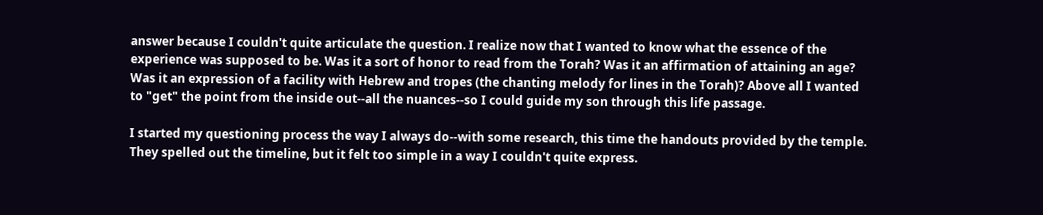answer because I couldn't quite articulate the question. I realize now that I wanted to know what the essence of the experience was supposed to be. Was it a sort of honor to read from the Torah? Was it an affirmation of attaining an age? Was it an expression of a facility with Hebrew and tropes (the chanting melody for lines in the Torah)? Above all I wanted to "get" the point from the inside out--all the nuances--so I could guide my son through this life passage.

I started my questioning process the way I always do--with some research, this time the handouts provided by the temple. They spelled out the timeline, but it felt too simple in a way I couldn't quite express.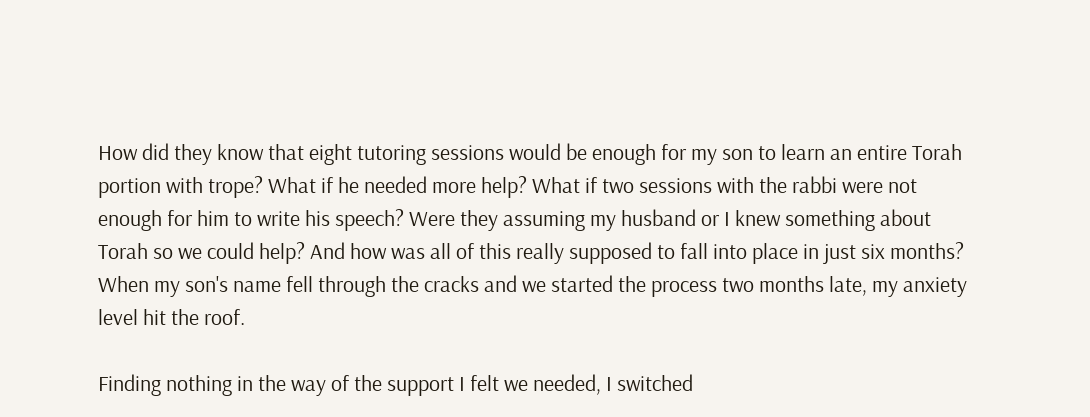How did they know that eight tutoring sessions would be enough for my son to learn an entire Torah portion with trope? What if he needed more help? What if two sessions with the rabbi were not enough for him to write his speech? Were they assuming my husband or I knew something about Torah so we could help? And how was all of this really supposed to fall into place in just six months? When my son's name fell through the cracks and we started the process two months late, my anxiety level hit the roof.

Finding nothing in the way of the support I felt we needed, I switched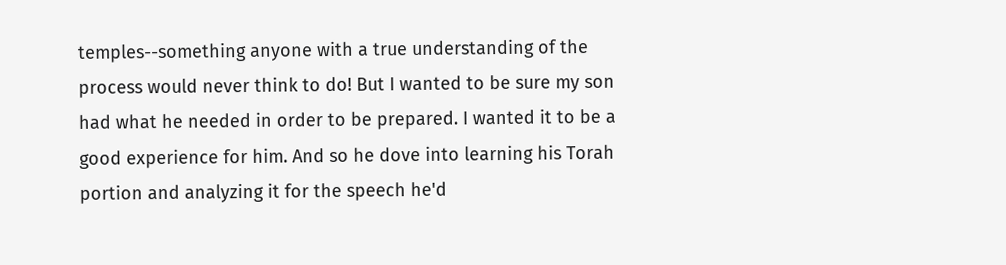temples--something anyone with a true understanding of the process would never think to do! But I wanted to be sure my son had what he needed in order to be prepared. I wanted it to be a good experience for him. And so he dove into learning his Torah portion and analyzing it for the speech he'd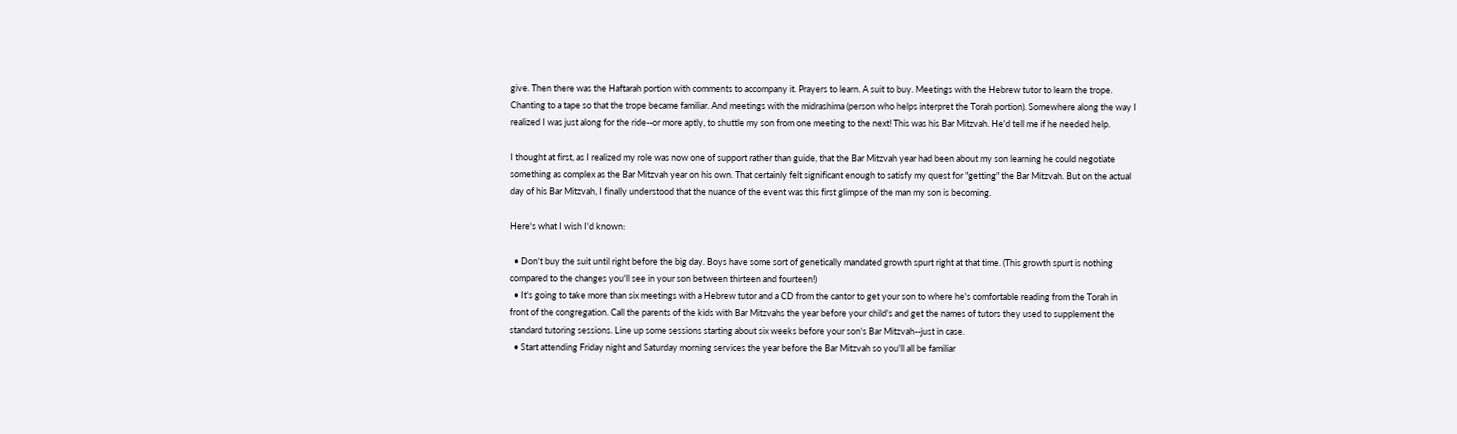give. Then there was the Haftarah portion with comments to accompany it. Prayers to learn. A suit to buy. Meetings with the Hebrew tutor to learn the trope. Chanting to a tape so that the trope became familiar. And meetings with the midrashima (person who helps interpret the Torah portion). Somewhere along the way I realized I was just along for the ride--or more aptly, to shuttle my son from one meeting to the next! This was his Bar Mitzvah. He'd tell me if he needed help.

I thought at first, as I realized my role was now one of support rather than guide, that the Bar Mitzvah year had been about my son learning he could negotiate something as complex as the Bar Mitzvah year on his own. That certainly felt significant enough to satisfy my quest for "getting" the Bar Mitzvah. But on the actual day of his Bar Mitzvah, I finally understood that the nuance of the event was this first glimpse of the man my son is becoming.

Here's what I wish I'd known:

  • Don't buy the suit until right before the big day. Boys have some sort of genetically mandated growth spurt right at that time. (This growth spurt is nothing compared to the changes you'll see in your son between thirteen and fourteen!)
  • It's going to take more than six meetings with a Hebrew tutor and a CD from the cantor to get your son to where he's comfortable reading from the Torah in front of the congregation. Call the parents of the kids with Bar Mitzvahs the year before your child's and get the names of tutors they used to supplement the standard tutoring sessions. Line up some sessions starting about six weeks before your son's Bar Mitzvah--just in case.
  • Start attending Friday night and Saturday morning services the year before the Bar Mitzvah so you'll all be familiar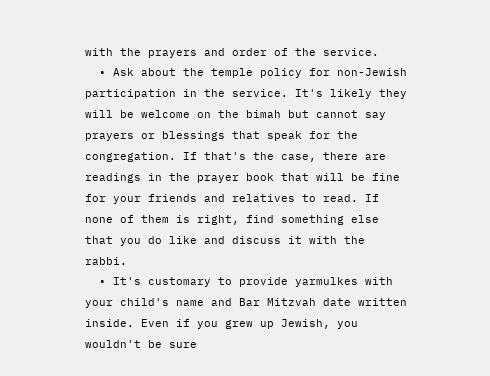with the prayers and order of the service.
  • Ask about the temple policy for non-Jewish participation in the service. It's likely they will be welcome on the bimah but cannot say prayers or blessings that speak for the congregation. If that's the case, there are readings in the prayer book that will be fine for your friends and relatives to read. If none of them is right, find something else that you do like and discuss it with the rabbi.
  • It's customary to provide yarmulkes with your child's name and Bar Mitzvah date written inside. Even if you grew up Jewish, you wouldn't be sure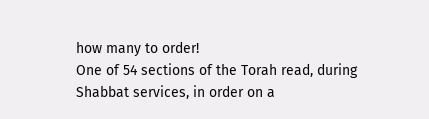how many to order!
One of 54 sections of the Torah read, during Shabbat services, in order on a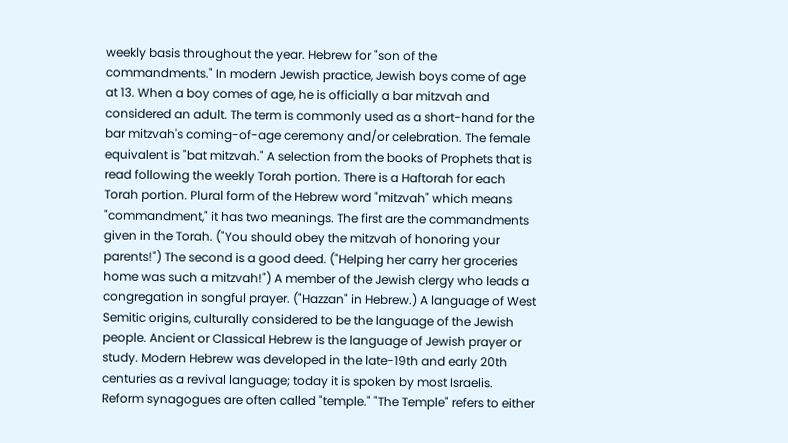weekly basis throughout the year. Hebrew for "son of the commandments." In modern Jewish practice, Jewish boys come of age at 13. When a boy comes of age, he is officially a bar mitzvah and considered an adult. The term is commonly used as a short-hand for the bar mitzvah's coming-of-age ceremony and/or celebration. The female equivalent is "bat mitzvah." A selection from the books of Prophets that is read following the weekly Torah portion. There is a Haftorah for each Torah portion. Plural form of the Hebrew word "mitzvah" which means "commandment," it has two meanings. The first are the commandments given in the Torah. ("You should obey the mitzvah of honoring your parents!") The second is a good deed. ("Helping her carry her groceries home was such a mitzvah!") A member of the Jewish clergy who leads a congregation in songful prayer. ("Hazzan" in Hebrew.) A language of West Semitic origins, culturally considered to be the language of the Jewish people. Ancient or Classical Hebrew is the language of Jewish prayer or study. Modern Hebrew was developed in the late-19th and early 20th centuries as a revival language; today it is spoken by most Israelis.
Reform synagogues are often called "temple." "The Temple" refers to either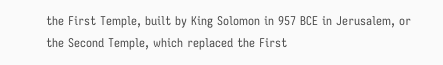the First Temple, built by King Solomon in 957 BCE in Jerusalem, or the Second Temple, which replaced the First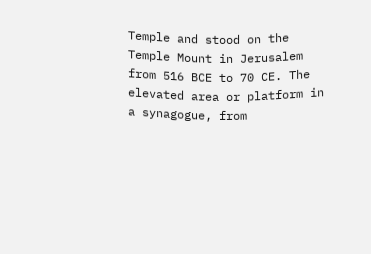Temple and stood on the Temple Mount in Jerusalem from 516 BCE to 70 CE. The elevated area or platform in a synagogue, from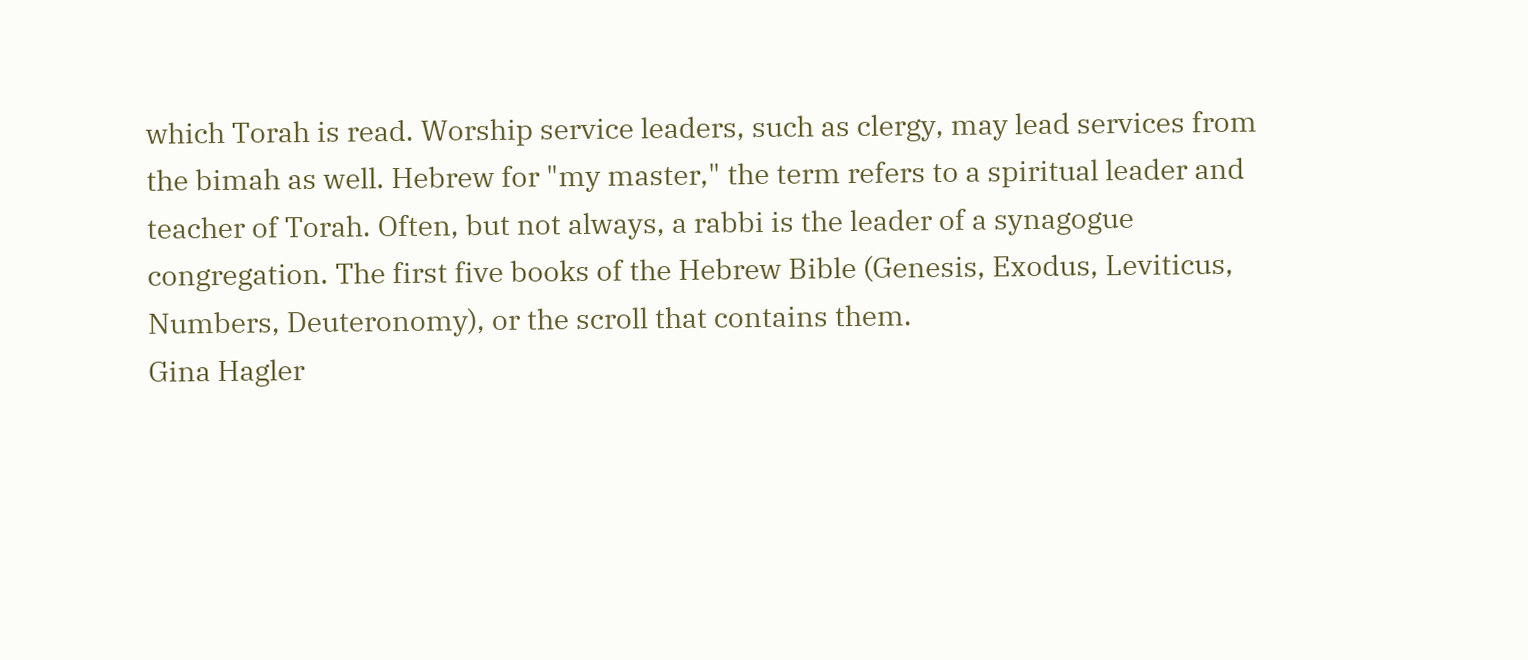which Torah is read. Worship service leaders, such as clergy, may lead services from the bimah as well. Hebrew for "my master," the term refers to a spiritual leader and teacher of Torah. Often, but not always, a rabbi is the leader of a synagogue congregation. The first five books of the Hebrew Bible (Genesis, Exodus, Leviticus, Numbers, Deuteronomy), or the scroll that contains them.
Gina Hagler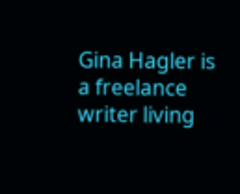Gina Hagler is a freelance writer living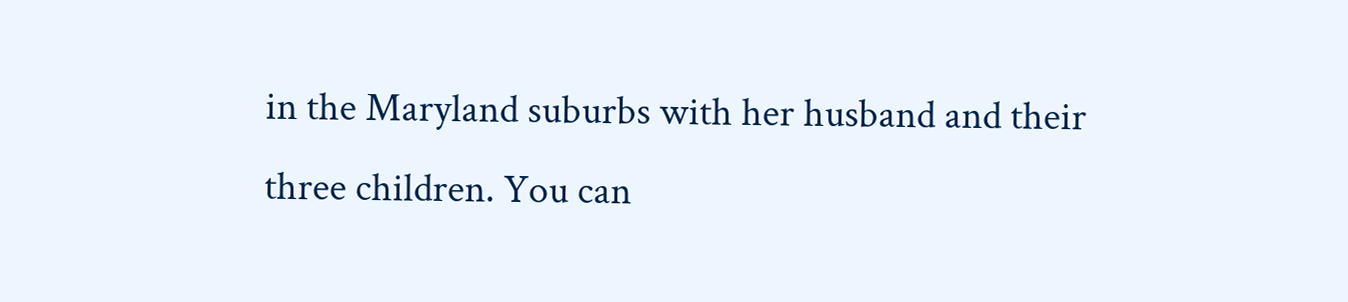in the Maryland suburbs with her husband and their three children. You can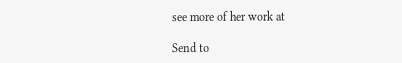see more of her work at

Send to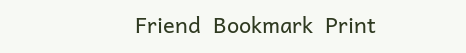Friend  Bookmark  Print